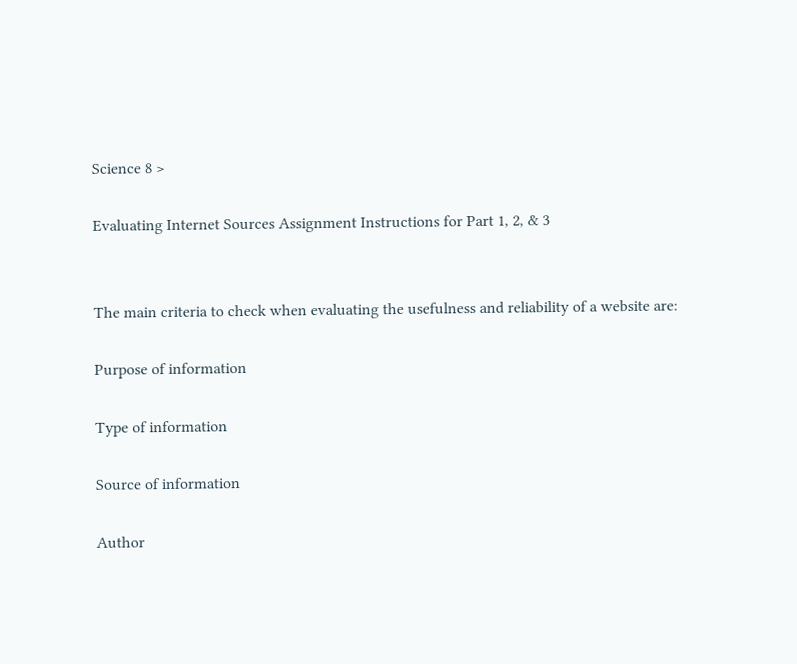Science 8 >

Evaluating Internet Sources Assignment Instructions for Part 1, 2, & 3


The main criteria to check when evaluating the usefulness and reliability of a website are:

Purpose of information

Type of information

Source of information

Author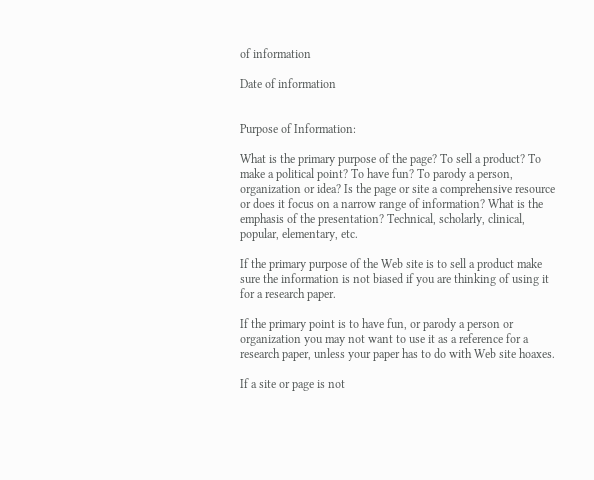of information

Date of information


Purpose of Information:

What is the primary purpose of the page? To sell a product? To make a political point? To have fun? To parody a person, organization or idea? Is the page or site a comprehensive resource or does it focus on a narrow range of information? What is the emphasis of the presentation? Technical, scholarly, clinical, popular, elementary, etc.

If the primary purpose of the Web site is to sell a product make sure the information is not biased if you are thinking of using it for a research paper.

If the primary point is to have fun, or parody a person or organization you may not want to use it as a reference for a research paper, unless your paper has to do with Web site hoaxes.

If a site or page is not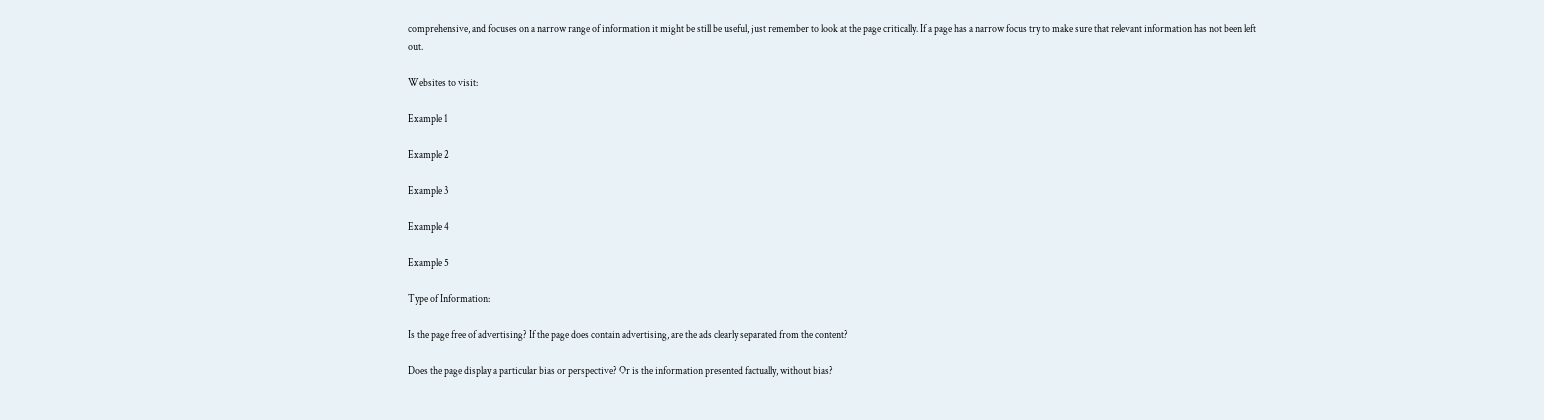comprehensive, and focuses on a narrow range of information it might be still be useful, just remember to look at the page critically. If a page has a narrow focus try to make sure that relevant information has not been left out.

Websites to visit:

Example 1

Example 2

Example 3

Example 4

Example 5

Type of Information:

Is the page free of advertising? If the page does contain advertising, are the ads clearly separated from the content?

Does the page display a particular bias or perspective? Or is the information presented factually, without bias?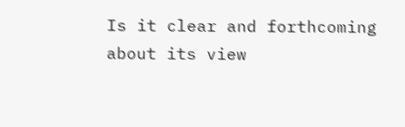Is it clear and forthcoming about its view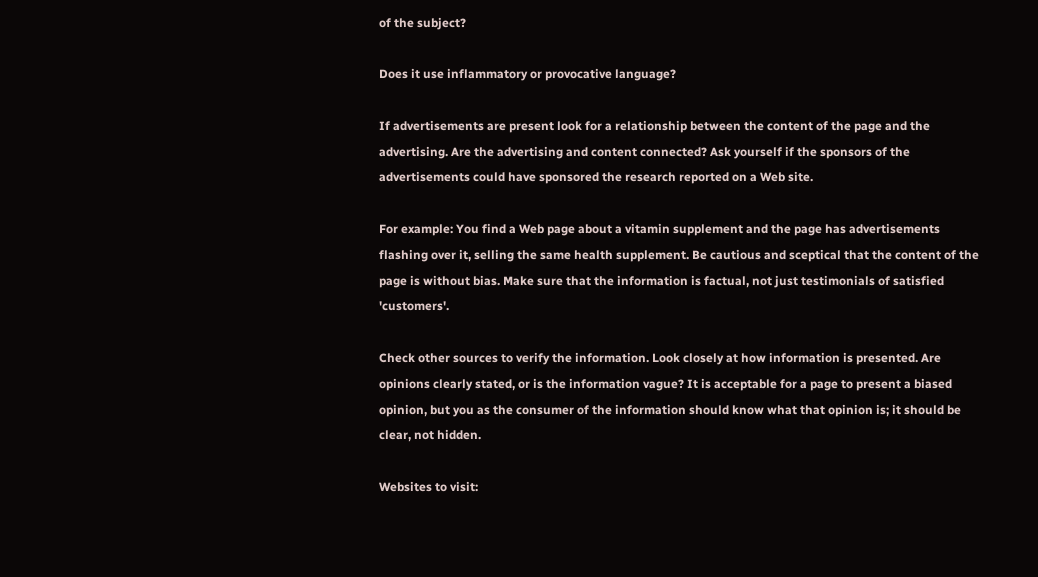of the subject?

Does it use inflammatory or provocative language?

If advertisements are present look for a relationship between the content of the page and the advertising. Are the advertising and content connected? Ask yourself if the sponsors of the advertisements could have sponsored the research reported on a Web site.

For example: You find a Web page about a vitamin supplement and the page has advertisements flashing over it, selling the same health supplement. Be cautious and sceptical that the content of the page is without bias. Make sure that the information is factual, not just testimonials of satisfied 'customers'.

Check other sources to verify the information. Look closely at how information is presented. Are opinions clearly stated, or is the information vague? It is acceptable for a page to present a biased opinion, but you as the consumer of the information should know what that opinion is; it should be clear, not hidden.

Websites to visit: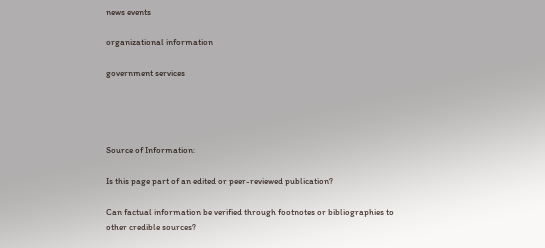news events

organizational information

government services




Source of Information:

Is this page part of an edited or peer-reviewed publication?

Can factual information be verified through footnotes or bibliographies to other credible sources?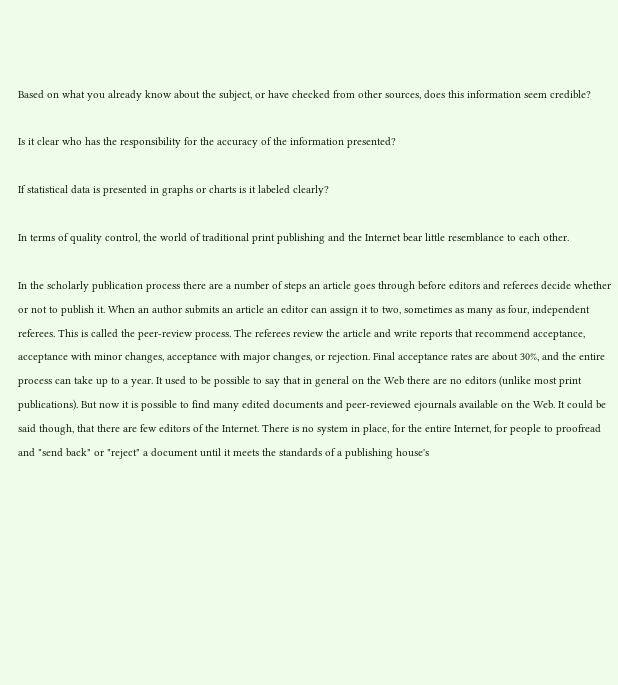Based on what you already know about the subject, or have checked from other sources, does this information seem credible?

Is it clear who has the responsibility for the accuracy of the information presented?

If statistical data is presented in graphs or charts is it labeled clearly?

In terms of quality control, the world of traditional print publishing and the Internet bear little resemblance to each other.

In the scholarly publication process there are a number of steps an article goes through before editors and referees decide whether or not to publish it. When an author submits an article an editor can assign it to two, sometimes as many as four, independent referees. This is called the peer-review process. The referees review the article and write reports that recommend acceptance, acceptance with minor changes, acceptance with major changes, or rejection. Final acceptance rates are about 30%, and the entire process can take up to a year. It used to be possible to say that in general on the Web there are no editors (unlike most print publications). But now it is possible to find many edited documents and peer-reviewed ejournals available on the Web. It could be said though, that there are few editors of the Internet. There is no system in place, for the entire Internet, for people to proofread and "send back" or "reject" a document until it meets the standards of a publishing house's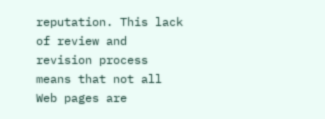reputation. This lack of review and revision process means that not all Web pages are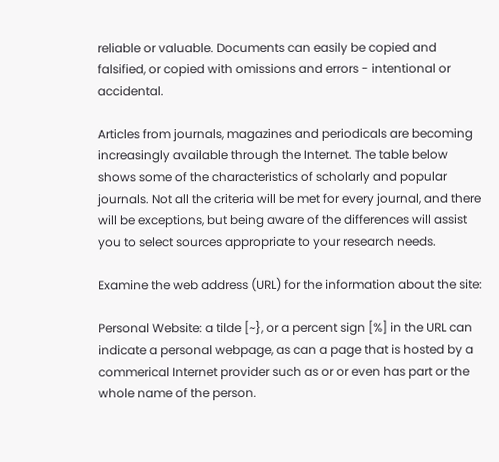reliable or valuable. Documents can easily be copied and falsified, or copied with omissions and errors - intentional or accidental.

Articles from journals, magazines and periodicals are becoming increasingly available through the Internet. The table below shows some of the characteristics of scholarly and popular journals. Not all the criteria will be met for every journal, and there will be exceptions, but being aware of the differences will assist you to select sources appropriate to your research needs.

Examine the web address (URL) for the information about the site:

Personal Website: a tilde [~}, or a percent sign [%] in the URL can indicate a personal webpage, as can a page that is hosted by a commerical Internet provider such as or or even has part or the whole name of the person.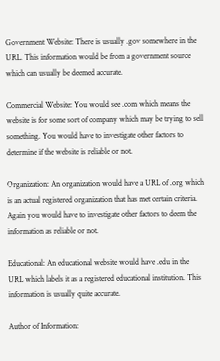Government Website: There is usually .gov somewhere in the URL. This information would be from a government source which can usually be deemed accurate.

Commercial Website: You would see .com which means the website is for some sort of company which may be trying to sell something. You would have to investigate other factors to determine if the website is reliable or not.

Organization: An organization would have a URL of .org which is an actual registered organization that has met certain criteria. Again you would have to investigate other factors to deem the information as reliable or not.

Educational: An educational website would have .edu in the URL which labels it as a registered educational institution. This information is usually quite accurate.

Author of Information: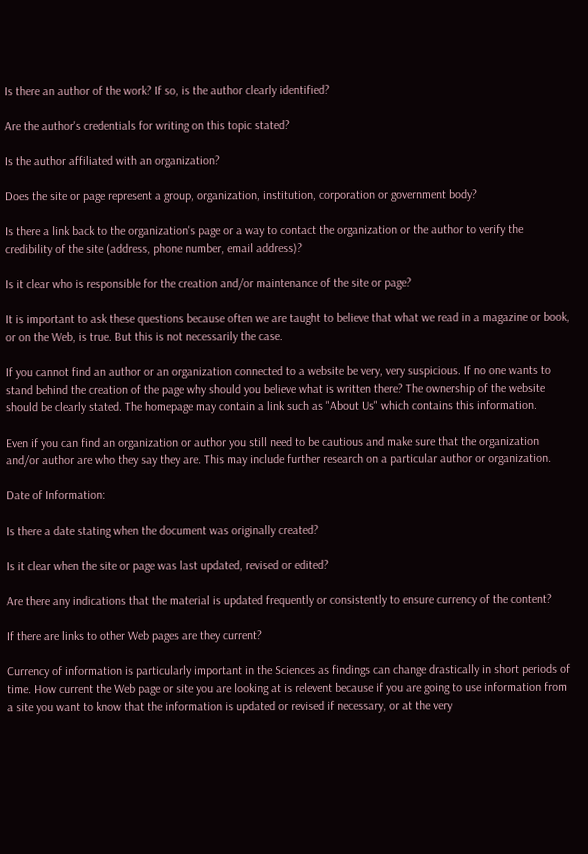Is there an author of the work? If so, is the author clearly identified?

Are the author's credentials for writing on this topic stated?

Is the author affiliated with an organization?

Does the site or page represent a group, organization, institution, corporation or government body?

Is there a link back to the organization's page or a way to contact the organization or the author to verify the credibility of the site (address, phone number, email address)?

Is it clear who is responsible for the creation and/or maintenance of the site or page?

It is important to ask these questions because often we are taught to believe that what we read in a magazine or book, or on the Web, is true. But this is not necessarily the case.

If you cannot find an author or an organization connected to a website be very, very suspicious. If no one wants to stand behind the creation of the page why should you believe what is written there? The ownership of the website should be clearly stated. The homepage may contain a link such as "About Us" which contains this information.

Even if you can find an organization or author you still need to be cautious and make sure that the organization and/or author are who they say they are. This may include further research on a particular author or organization.

Date of Information:

Is there a date stating when the document was originally created?

Is it clear when the site or page was last updated, revised or edited?

Are there any indications that the material is updated frequently or consistently to ensure currency of the content?

If there are links to other Web pages are they current?

Currency of information is particularly important in the Sciences as findings can change drastically in short periods of time. How current the Web page or site you are looking at is relevent because if you are going to use information from a site you want to know that the information is updated or revised if necessary, or at the very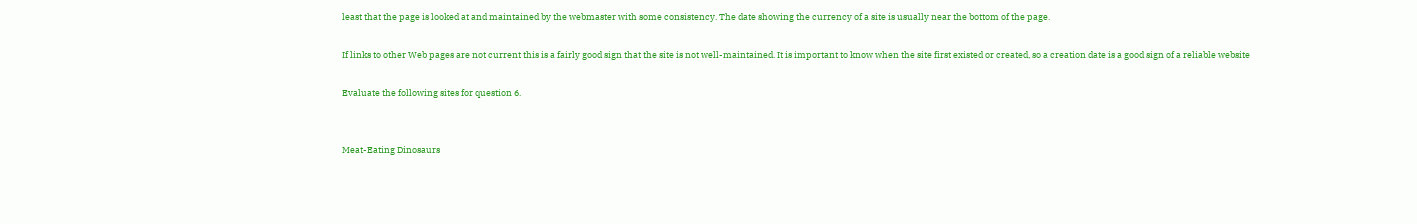least that the page is looked at and maintained by the webmaster with some consistency. The date showing the currency of a site is usually near the bottom of the page.

If links to other Web pages are not current this is a fairly good sign that the site is not well-maintained. It is important to know when the site first existed or created, so a creation date is a good sign of a reliable website

Evaluate the following sites for question 6.


Meat-Eating Dinosaurs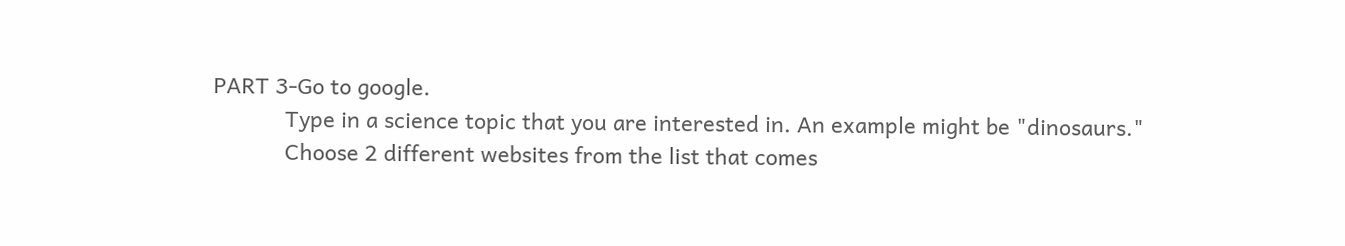PART 3-Go to google.
            Type in a science topic that you are interested in. An example might be "dinosaurs."
            Choose 2 different websites from the list that comes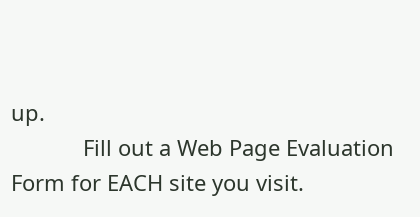up.
            Fill out a Web Page Evaluation Form for EACH site you visit.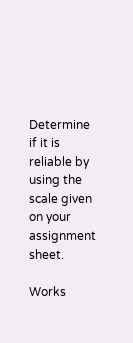Determine if it is reliable by using the scale given on your assignment sheet.

Works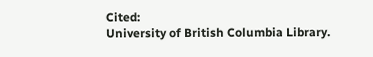Cited:
University of British Columbia Library.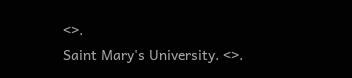<>.
Saint Mary's University. <>.